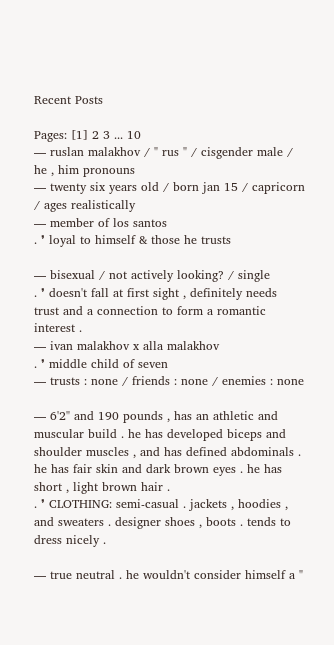Recent Posts

Pages: [1] 2 3 ... 10
— ruslan malakhov / " rus " / cisgender male / he , him pronouns
— twenty six years old / born jan 15 / capricorn / ages realistically
— member of los santos
. ❜ loyal to himself & those he trusts

— bisexual / not actively looking? / single
. ❜ doesn't fall at first sight , definitely needs trust and a connection to form a romantic interest .
— ivan malakhov x alla malakhov
. ❜ middle child of seven
— trusts : none / friends : none / enemies : none

— 6'2" and 190 pounds , has an athletic and muscular build . he has developed biceps and shoulder muscles , and has defined abdominals . he has fair skin and dark brown eyes . he has short , light brown hair .
. ❜ CLOTHING: semi-casual . jackets , hoodies , and sweaters . designer shoes , boots . tends to dress nicely .

— true neutral . he wouldn't consider himself a "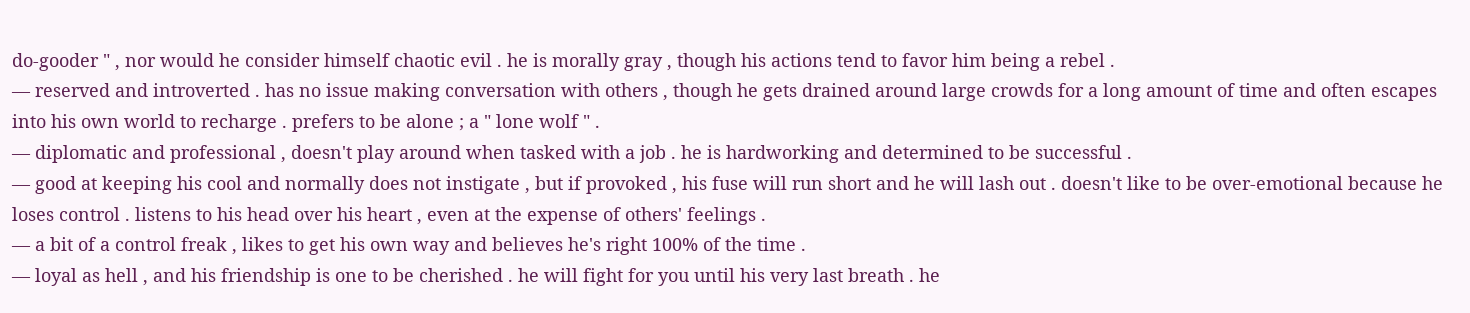do-gooder " , nor would he consider himself chaotic evil . he is morally gray , though his actions tend to favor him being a rebel .
— reserved and introverted . has no issue making conversation with others , though he gets drained around large crowds for a long amount of time and often escapes into his own world to recharge . prefers to be alone ; a " lone wolf " .
— diplomatic and professional , doesn't play around when tasked with a job . he is hardworking and determined to be successful .
— good at keeping his cool and normally does not instigate , but if provoked , his fuse will run short and he will lash out . doesn't like to be over-emotional because he loses control . listens to his head over his heart , even at the expense of others' feelings .
— a bit of a control freak , likes to get his own way and believes he's right 100% of the time .
— loyal as hell , and his friendship is one to be cherished . he will fight for you until his very last breath . he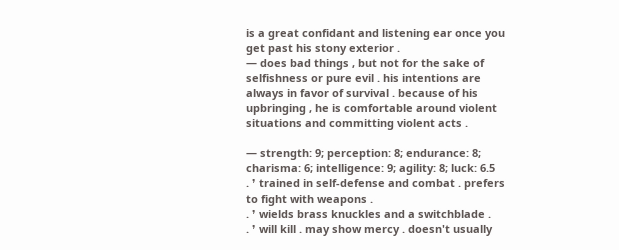is a great confidant and listening ear once you get past his stony exterior .
— does bad things , but not for the sake of selfishness or pure evil . his intentions are always in favor of survival . because of his upbringing , he is comfortable around violent situations and committing violent acts .

— strength: 9; perception: 8; endurance: 8; charisma: 6; intelligence: 9; agility: 8; luck: 6.5
. ❜ trained in self-defense and combat . prefers to fight with weapons .
. ❜ wields brass knuckles and a switchblade .
. ❜ will kill . may show mercy . doesn't usually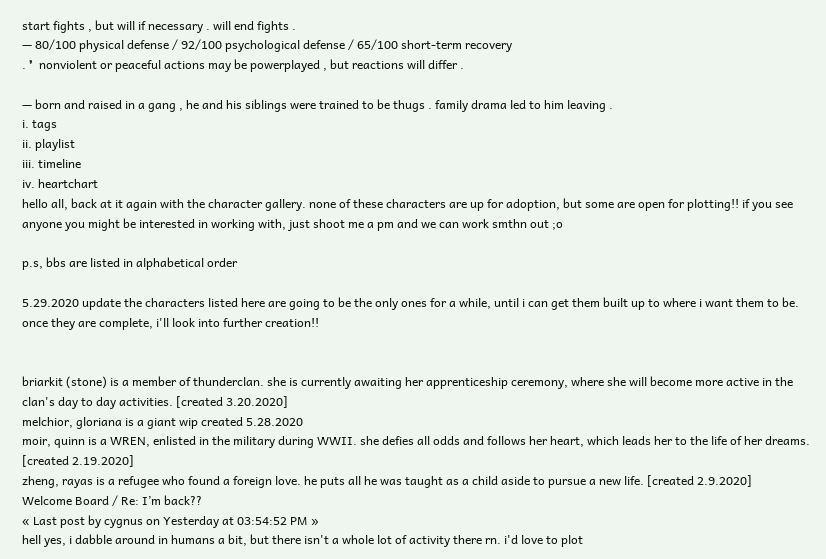start fights , but will if necessary . will end fights .
— 80/100 physical defense / 92/100 psychological defense / 65/100 short-term recovery
. ❜  nonviolent or peaceful actions may be powerplayed , but reactions will differ .

— born and raised in a gang , he and his siblings were trained to be thugs . family drama led to him leaving .
i. tags
ii. playlist
iii. timeline
iv. heartchart
hello all, back at it again with the character gallery. none of these characters are up for adoption, but some are open for plotting!! if you see anyone you might be interested in working with, just shoot me a pm and we can work smthn out ;o

p.s, bbs are listed in alphabetical order

5.29.2020 update the characters listed here are going to be the only ones for a while, until i can get them built up to where i want them to be. once they are complete, i'll look into further creation!!


briarkit (stone) is a member of thunderclan. she is currently awaiting her apprenticeship ceremony, where she will become more active in the clan's day to day activities. [created 3.20.2020]
melchior, gloriana is a giant wip created 5.28.2020
moir, quinn is a WREN, enlisted in the military during WWII. she defies all odds and follows her heart, which leads her to the life of her dreams. [created 2.19.2020]
zheng, rayas is a refugee who found a foreign love. he puts all he was taught as a child aside to pursue a new life. [created 2.9.2020]
Welcome Board / Re: I’m back??
« Last post by cygnus on Yesterday at 03:54:52 PM »
hell yes, i dabble around in humans a bit, but there isn't a whole lot of activity there rn. i'd love to plot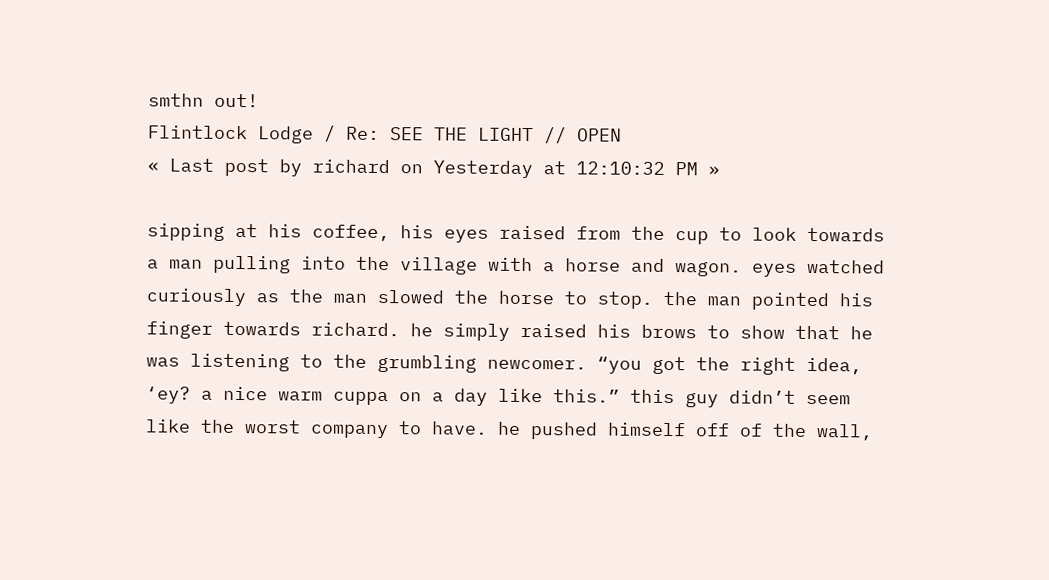smthn out!
Flintlock Lodge / Re: SEE THE LIGHT // OPEN
« Last post by richard on Yesterday at 12:10:32 PM »

sipping at his coffee, his eyes raised from the cup to look towards a man pulling into the village with a horse and wagon. eyes watched curiously as the man slowed the horse to stop. the man pointed his finger towards richard. he simply raised his brows to show that he was listening to the grumbling newcomer. “you got the right idea, ‘ey? a nice warm cuppa on a day like this.” this guy didn’t seem like the worst company to have. he pushed himself off of the wall,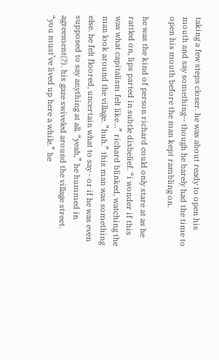taking a few steps closer. he was about ready to open his mouth and say something-- though he barely had the time to open his mouth before the man kept rambling on.

he was the kind of person richard could only stare at as he rattled on, lips parted in subtle disbelief. “i wonder if this was what capitalism felt like…” richard blinked, watching the man look around the village. ”huh.” this man was something else. he felt floored, uncertain what to say - or if he was even supposed to say anything at all. “yeah,” he hummed in agreement(?). his gaze swiveled around the village street. “you must’ve lived up here a while.” he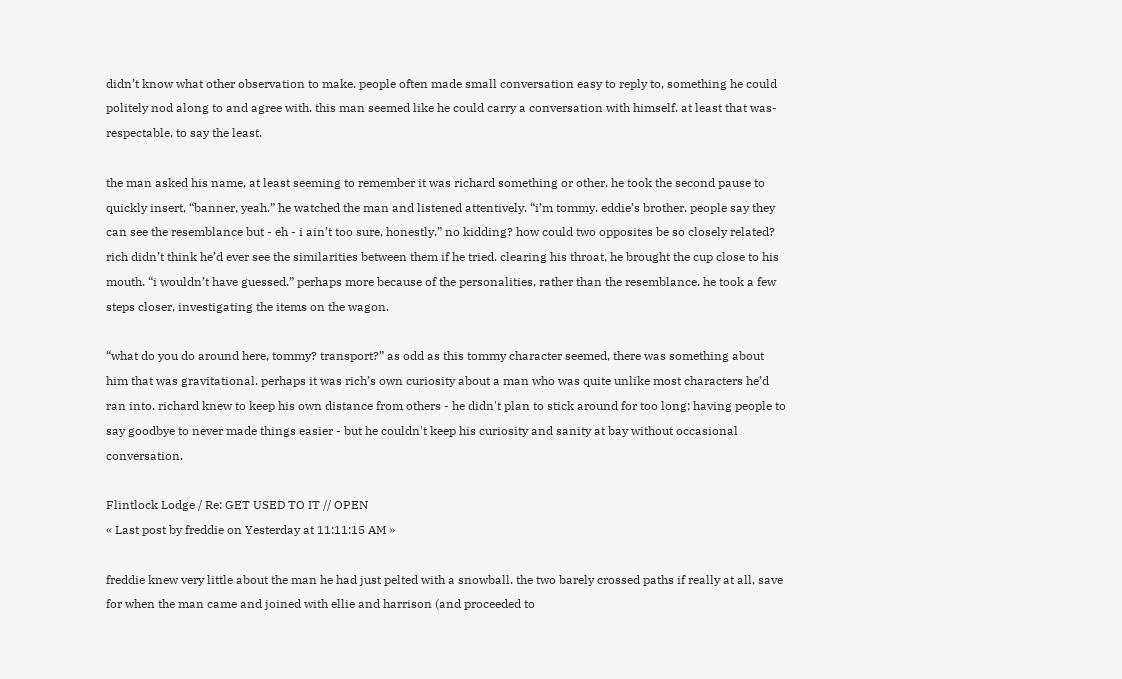didn’t know what other observation to make. people often made small conversation easy to reply to, something he could politely nod along to and agree with. this man seemed like he could carry a conversation with himself. at least that was- respectable, to say the least.

the man asked his name, at least seeming to remember it was richard something or other. he took the second pause to quickly insert, “banner, yeah.” he watched the man and listened attentively. “i’m tommy. eddie’s brother. people say they can see the resemblance but - eh - i ain’t too sure, honestly.” no kidding? how could two opposites be so closely related? rich didn’t think he’d ever see the similarities between them if he tried. clearing his throat, he brought the cup close to his mouth. “i wouldn’t have guessed.” perhaps more because of the personalities, rather than the resemblance. he took a few steps closer, investigating the items on the wagon.

“what do you do around here, tommy? transport?” as odd as this tommy character seemed, there was something about him that was gravitational. perhaps it was rich’s own curiosity about a man who was quite unlike most characters he’d ran into. richard knew to keep his own distance from others - he didn't plan to stick around for too long; having people to say goodbye to never made things easier - but he couldn't keep his curiosity and sanity at bay without occasional conversation.

Flintlock Lodge / Re: GET USED TO IT // OPEN
« Last post by freddie on Yesterday at 11:11:15 AM »

freddie knew very little about the man he had just pelted with a snowball. the two barely crossed paths if really at all, save for when the man came and joined with ellie and harrison (and proceeded to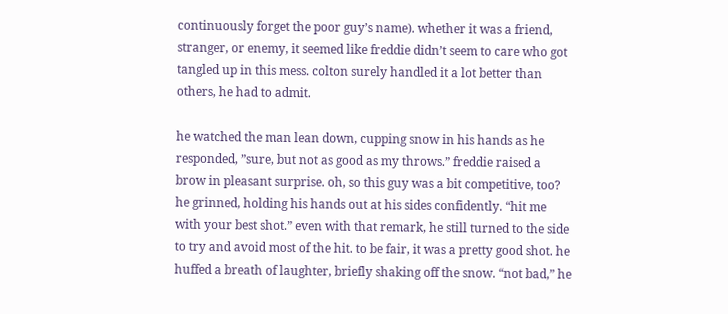continuously forget the poor guy’s name). whether it was a friend, stranger, or enemy, it seemed like freddie didn’t seem to care who got tangled up in this mess. colton surely handled it a lot better than others, he had to admit.

he watched the man lean down, cupping snow in his hands as he responded, ”sure, but not as good as my throws.” freddie raised a brow in pleasant surprise. oh, so this guy was a bit competitive, too? he grinned, holding his hands out at his sides confidently. “hit me with your best shot.” even with that remark, he still turned to the side to try and avoid most of the hit. to be fair, it was a pretty good shot. he huffed a breath of laughter, briefly shaking off the snow. “not bad,” he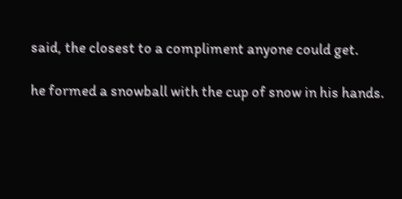said, the closest to a compliment anyone could get.

he formed a snowball with the cup of snow in his hands.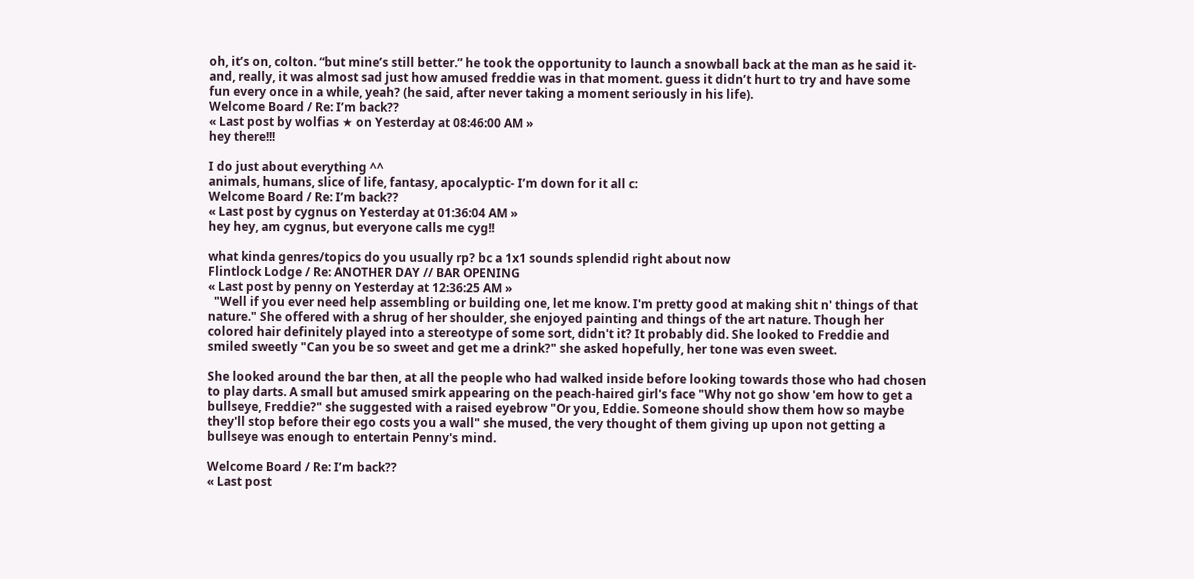oh, it’s on, colton. “but mine’s still better.” he took the opportunity to launch a snowball back at the man as he said it- and, really, it was almost sad just how amused freddie was in that moment. guess it didn’t hurt to try and have some fun every once in a while, yeah? (he said, after never taking a moment seriously in his life).
Welcome Board / Re: I’m back??
« Last post by wolfias ★ on Yesterday at 08:46:00 AM »
hey there!!!

I do just about everything ^^
animals, humans, slice of life, fantasy, apocalyptic- I’m down for it all c:
Welcome Board / Re: I’m back??
« Last post by cygnus on Yesterday at 01:36:04 AM »
hey hey, am cygnus, but everyone calls me cyg!!

what kinda genres/topics do you usually rp? bc a 1x1 sounds splendid right about now
Flintlock Lodge / Re: ANOTHER DAY // BAR OPENING
« Last post by penny on Yesterday at 12:36:25 AM »
  "Well if you ever need help assembling or building one, let me know. I'm pretty good at making shit n' things of that nature." She offered with a shrug of her shoulder, she enjoyed painting and things of the art nature. Though her colored hair definitely played into a stereotype of some sort, didn't it? It probably did. She looked to Freddie and smiled sweetly "Can you be so sweet and get me a drink?" she asked hopefully, her tone was even sweet.

She looked around the bar then, at all the people who had walked inside before looking towards those who had chosen to play darts. A small but amused smirk appearing on the peach-haired girl's face "Why not go show 'em how to get a bullseye, Freddie?" she suggested with a raised eyebrow "Or you, Eddie. Someone should show them how so maybe they'll stop before their ego costs you a wall" she mused, the very thought of them giving up upon not getting a bullseye was enough to entertain Penny's mind.

Welcome Board / Re: I’m back??
« Last post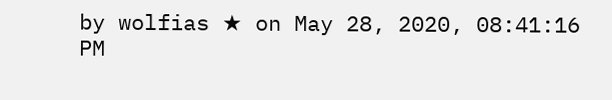by wolfias ★ on May 28, 2020, 08:41:16 PM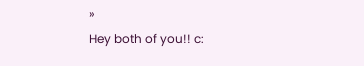»
Hey both of you!! c: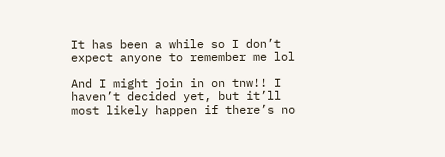It has been a while so I don’t expect anyone to remember me lol

And I might join in on tnw!! I haven’t decided yet, but it’ll most likely happen if there’s no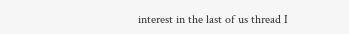interest in the last of us thread I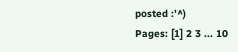posted :’^)
Pages: [1] 2 3 ... 10